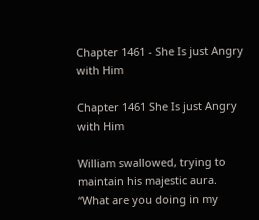Chapter 1461 - She Is just Angry with Him

Chapter 1461 She Is just Angry with Him

William swallowed, trying to maintain his majestic aura. “What are you doing in my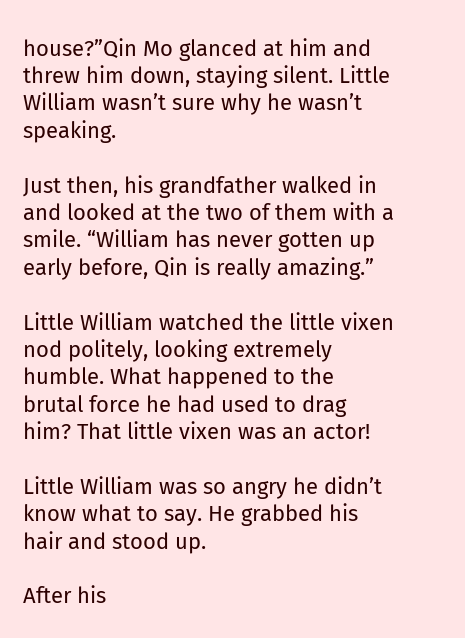house?”Qin Mo glanced at him and threw him down, staying silent. Little William wasn’t sure why he wasn’t speaking.

Just then, his grandfather walked in and looked at the two of them with a smile. “William has never gotten up early before, Qin is really amazing.”

Little William watched the little vixen nod politely, looking extremely humble. What happened to the brutal force he had used to drag him? That little vixen was an actor!

Little William was so angry he didn’t know what to say. He grabbed his hair and stood up.

After his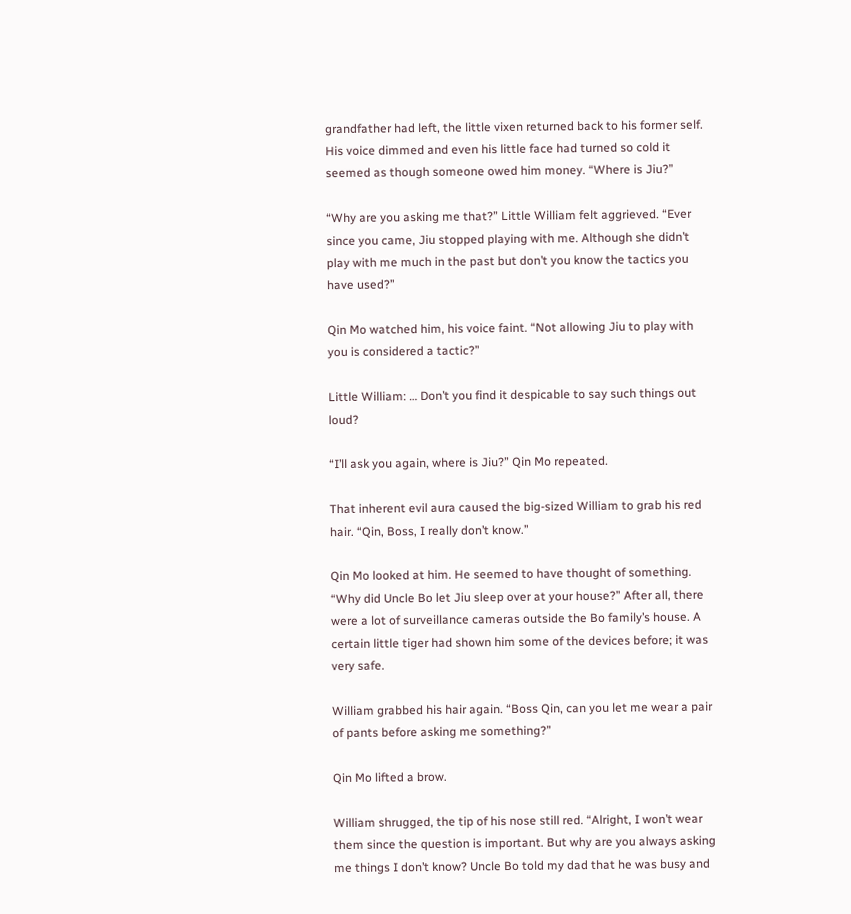grandfather had left, the little vixen returned back to his former self. His voice dimmed and even his little face had turned so cold it seemed as though someone owed him money. “Where is Jiu?”

“Why are you asking me that?” Little William felt aggrieved. “Ever since you came, Jiu stopped playing with me. Although she didn’t play with me much in the past but don’t you know the tactics you have used?”

Qin Mo watched him, his voice faint. “Not allowing Jiu to play with you is considered a tactic?”

Little William: … Don’t you find it despicable to say such things out loud?

“I’ll ask you again, where is Jiu?” Qin Mo repeated.

That inherent evil aura caused the big-sized William to grab his red hair. “Qin, Boss, I really don’t know.”

Qin Mo looked at him. He seemed to have thought of something. “Why did Uncle Bo let Jiu sleep over at your house?” After all, there were a lot of surveillance cameras outside the Bo family’s house. A certain little tiger had shown him some of the devices before; it was very safe.

William grabbed his hair again. “Boss Qin, can you let me wear a pair of pants before asking me something?”

Qin Mo lifted a brow.

William shrugged, the tip of his nose still red. “Alright, I won’t wear them since the question is important. But why are you always asking me things I don’t know? Uncle Bo told my dad that he was busy and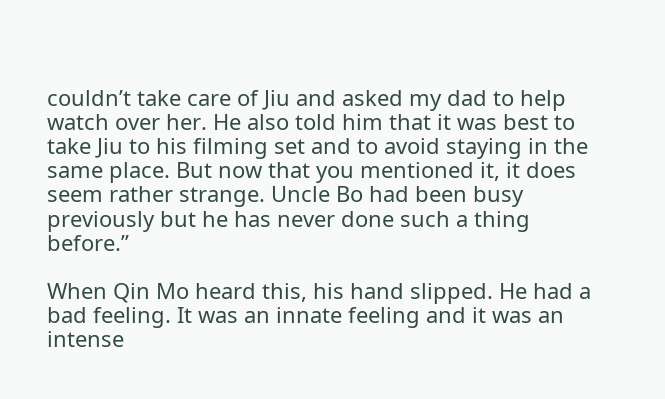couldn’t take care of Jiu and asked my dad to help watch over her. He also told him that it was best to take Jiu to his filming set and to avoid staying in the same place. But now that you mentioned it, it does seem rather strange. Uncle Bo had been busy previously but he has never done such a thing before.”

When Qin Mo heard this, his hand slipped. He had a bad feeling. It was an innate feeling and it was an intense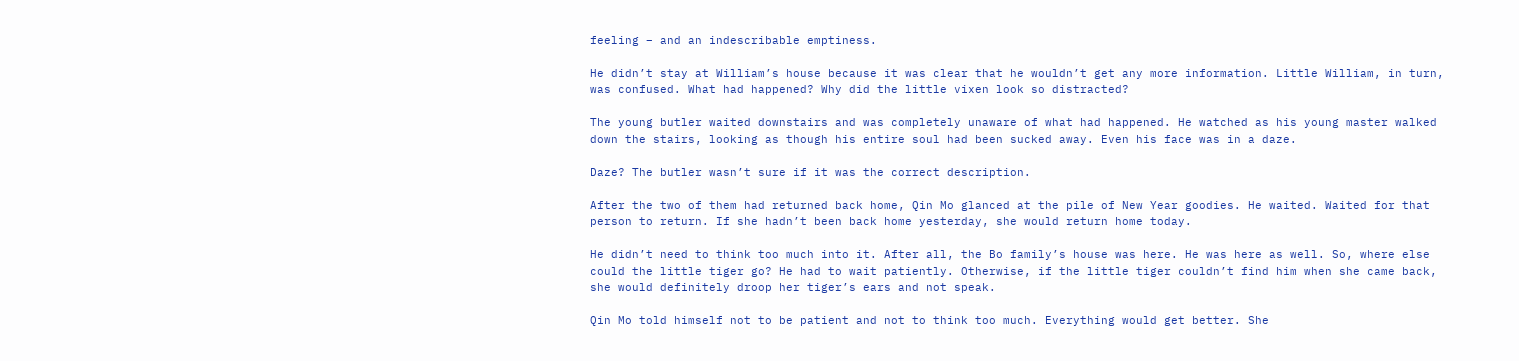feeling – and an indescribable emptiness.

He didn’t stay at William’s house because it was clear that he wouldn’t get any more information. Little William, in turn, was confused. What had happened? Why did the little vixen look so distracted?

The young butler waited downstairs and was completely unaware of what had happened. He watched as his young master walked down the stairs, looking as though his entire soul had been sucked away. Even his face was in a daze.

Daze? The butler wasn’t sure if it was the correct description.

After the two of them had returned back home, Qin Mo glanced at the pile of New Year goodies. He waited. Waited for that person to return. If she hadn’t been back home yesterday, she would return home today.

He didn’t need to think too much into it. After all, the Bo family’s house was here. He was here as well. So, where else could the little tiger go? He had to wait patiently. Otherwise, if the little tiger couldn’t find him when she came back, she would definitely droop her tiger’s ears and not speak.

Qin Mo told himself not to be patient and not to think too much. Everything would get better. She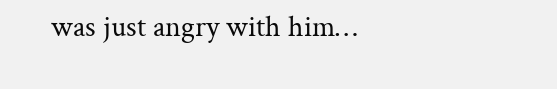was just angry with him…